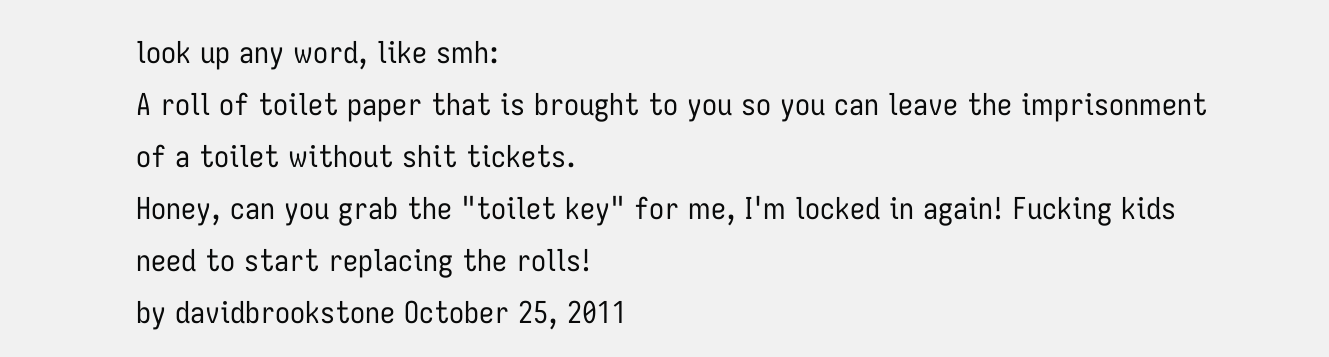look up any word, like smh:
A roll of toilet paper that is brought to you so you can leave the imprisonment of a toilet without shit tickets.
Honey, can you grab the "toilet key" for me, I'm locked in again! Fucking kids need to start replacing the rolls!
by davidbrookstone October 25, 2011